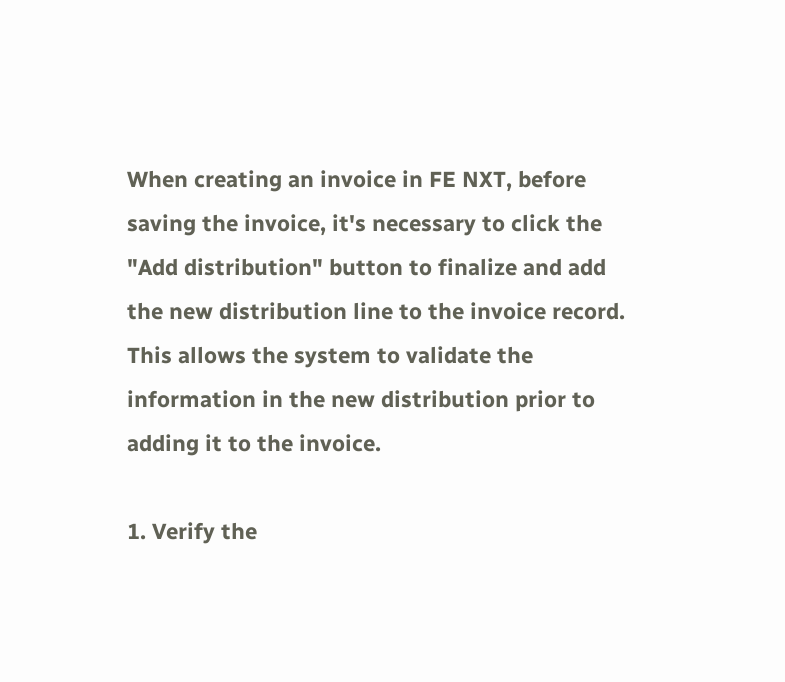When creating an invoice in FE NXT, before saving the invoice, it's necessary to click the "Add distribution" button to finalize and add the new distribution line to the invoice record. This allows the system to validate the information in the new distribution prior to adding it to the invoice.

1. Verify the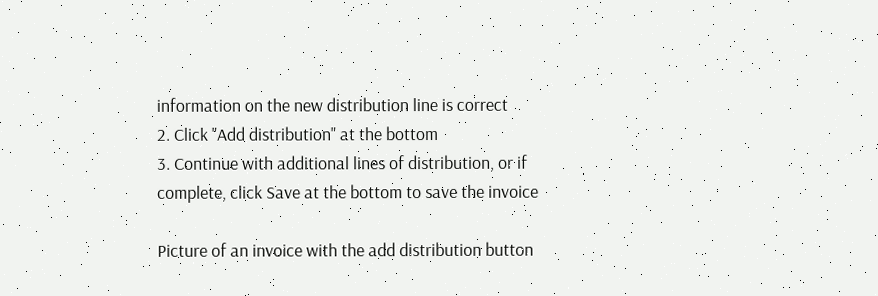information on the new distribution line is correct
2. Click "Add distribution" at the bottom
3. Continue with additional lines of distribution, or if complete, click Save at the bottom to save the invoice

Picture of an invoice with the add distribution button